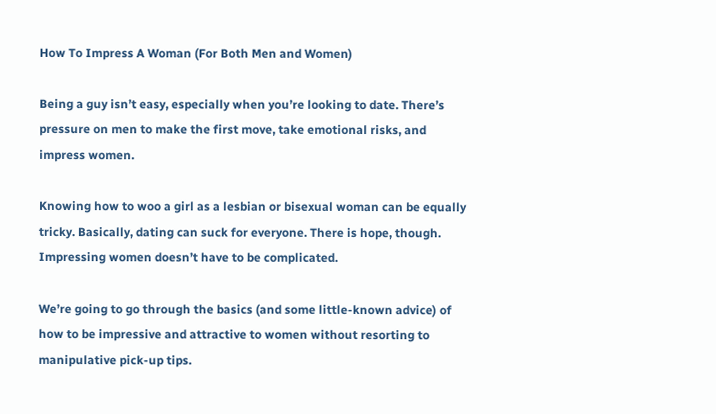How To Impress A Woman (For Both Men and Women)

Being a guy isn’t easy, especially when you’re looking to date. There’s pressure on men to make the first move, take emotional risks, and impress women.

Knowing how to woo a girl as a lesbian or bisexual woman can be equally tricky. Basically, dating can suck for everyone. There is hope, though. Impressing women doesn’t have to be complicated.

We’re going to go through the basics (and some little-known advice) of how to be impressive and attractive to women without resorting to manipulative pick-up tips.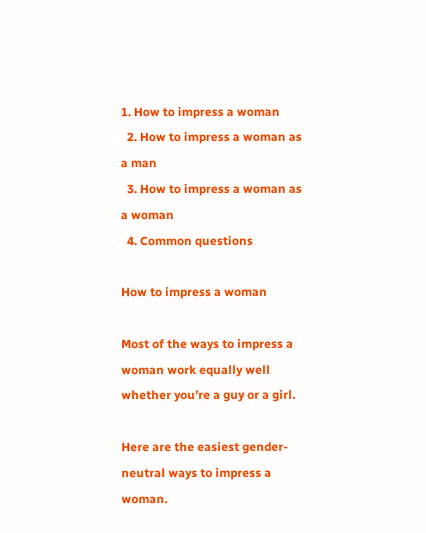1. How to impress a woman
  2. How to impress a woman as a man
  3. How to impress a woman as a woman
  4. Common questions

How to impress a woman

Most of the ways to impress a woman work equally well whether you’re a guy or a girl.

Here are the easiest gender-neutral ways to impress a woman.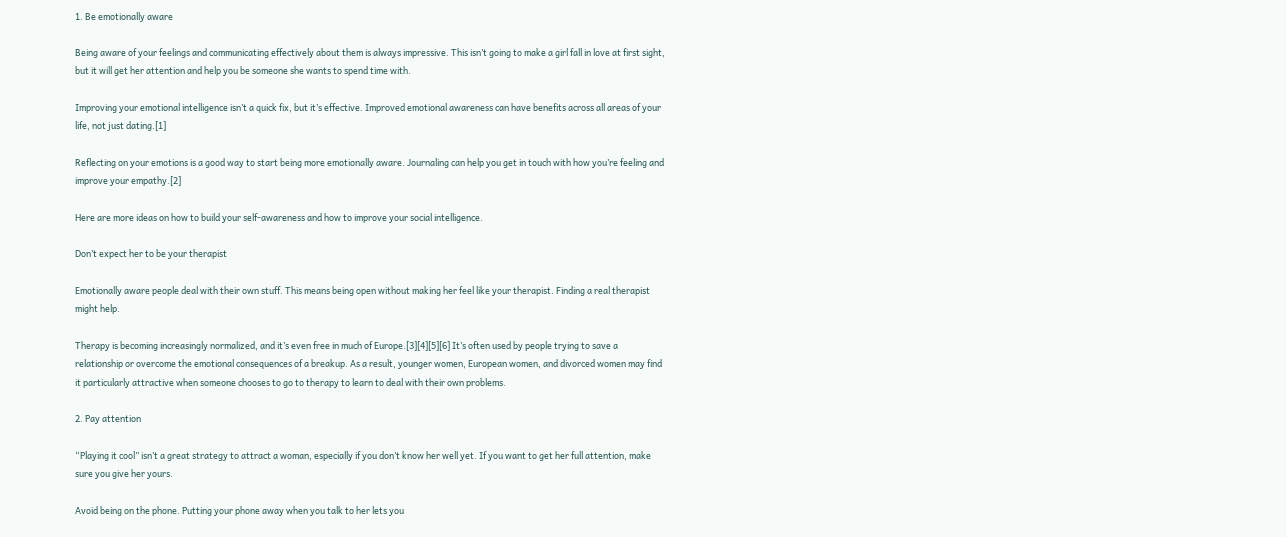1. Be emotionally aware

Being aware of your feelings and communicating effectively about them is always impressive. This isn’t going to make a girl fall in love at first sight, but it will get her attention and help you be someone she wants to spend time with.

Improving your emotional intelligence isn’t a quick fix, but it’s effective. Improved emotional awareness can have benefits across all areas of your life, not just dating.[1]

Reflecting on your emotions is a good way to start being more emotionally aware. Journaling can help you get in touch with how you’re feeling and improve your empathy.[2]

Here are more ideas on how to build your self-awareness and how to improve your social intelligence.

Don’t expect her to be your therapist

Emotionally aware people deal with their own stuff. This means being open without making her feel like your therapist. Finding a real therapist might help.

Therapy is becoming increasingly normalized, and it’s even free in much of Europe.[3][4][5][6] It’s often used by people trying to save a relationship or overcome the emotional consequences of a breakup. As a result, younger women, European women, and divorced women may find it particularly attractive when someone chooses to go to therapy to learn to deal with their own problems.

2. Pay attention

“Playing it cool” isn’t a great strategy to attract a woman, especially if you don’t know her well yet. If you want to get her full attention, make sure you give her yours.

Avoid being on the phone. Putting your phone away when you talk to her lets you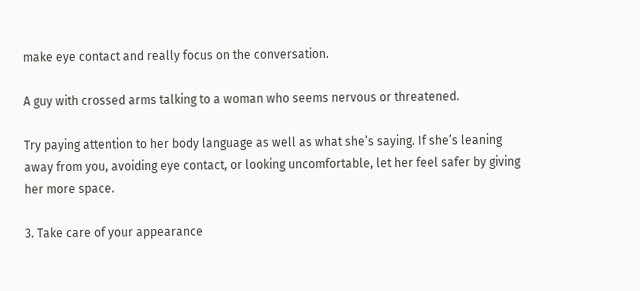make eye contact and really focus on the conversation.

A guy with crossed arms talking to a woman who seems nervous or threatened.

Try paying attention to her body language as well as what she’s saying. If she’s leaning away from you, avoiding eye contact, or looking uncomfortable, let her feel safer by giving her more space.

3. Take care of your appearance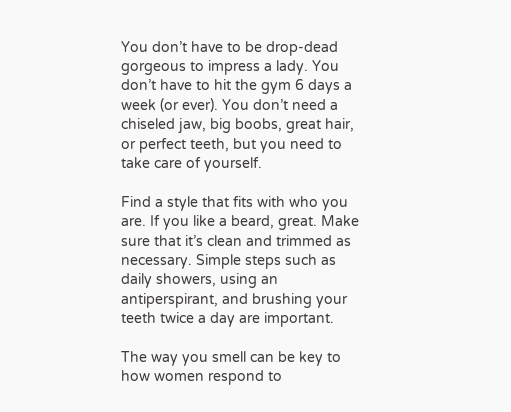You don’t have to be drop-dead gorgeous to impress a lady. You don’t have to hit the gym 6 days a week (or ever). You don’t need a chiseled jaw, big boobs, great hair, or perfect teeth, but you need to take care of yourself.

Find a style that fits with who you are. If you like a beard, great. Make sure that it’s clean and trimmed as necessary. Simple steps such as daily showers, using an antiperspirant, and brushing your teeth twice a day are important.

The way you smell can be key to how women respond to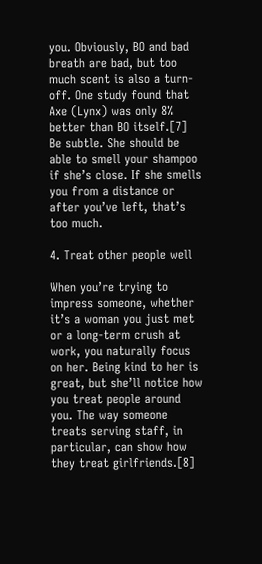you. Obviously, BO and bad breath are bad, but too much scent is also a turn-off. One study found that Axe (Lynx) was only 8% better than BO itself.[7] Be subtle. She should be able to smell your shampoo if she’s close. If she smells you from a distance or after you’ve left, that’s too much.

4. Treat other people well

When you’re trying to impress someone, whether it’s a woman you just met or a long-term crush at work, you naturally focus on her. Being kind to her is great, but she’ll notice how you treat people around you. The way someone treats serving staff, in particular, can show how they treat girlfriends.[8]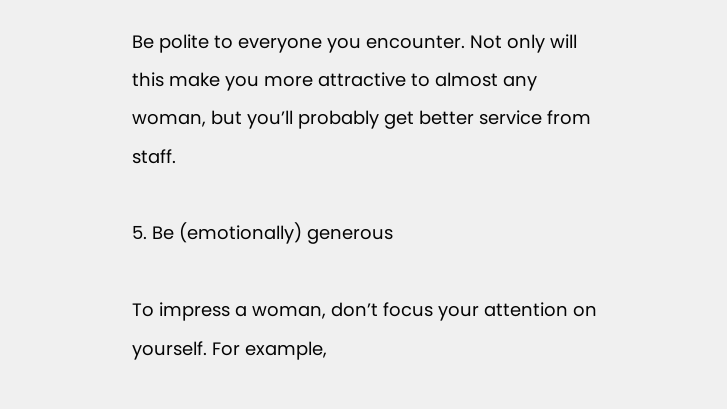Be polite to everyone you encounter. Not only will this make you more attractive to almost any woman, but you’ll probably get better service from staff.

5. Be (emotionally) generous

To impress a woman, don’t focus your attention on yourself. For example,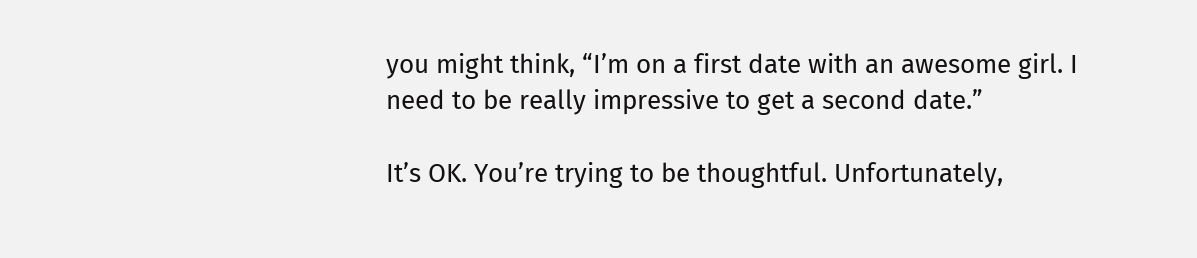you might think, “I’m on a first date with an awesome girl. I need to be really impressive to get a second date.”

It’s OK. You’re trying to be thoughtful. Unfortunately,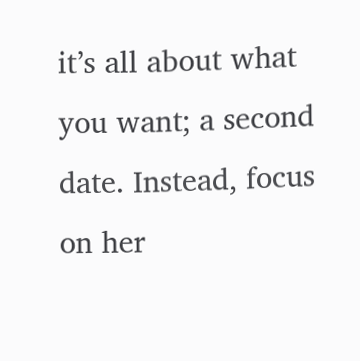it’s all about what you want; a second date. Instead, focus on her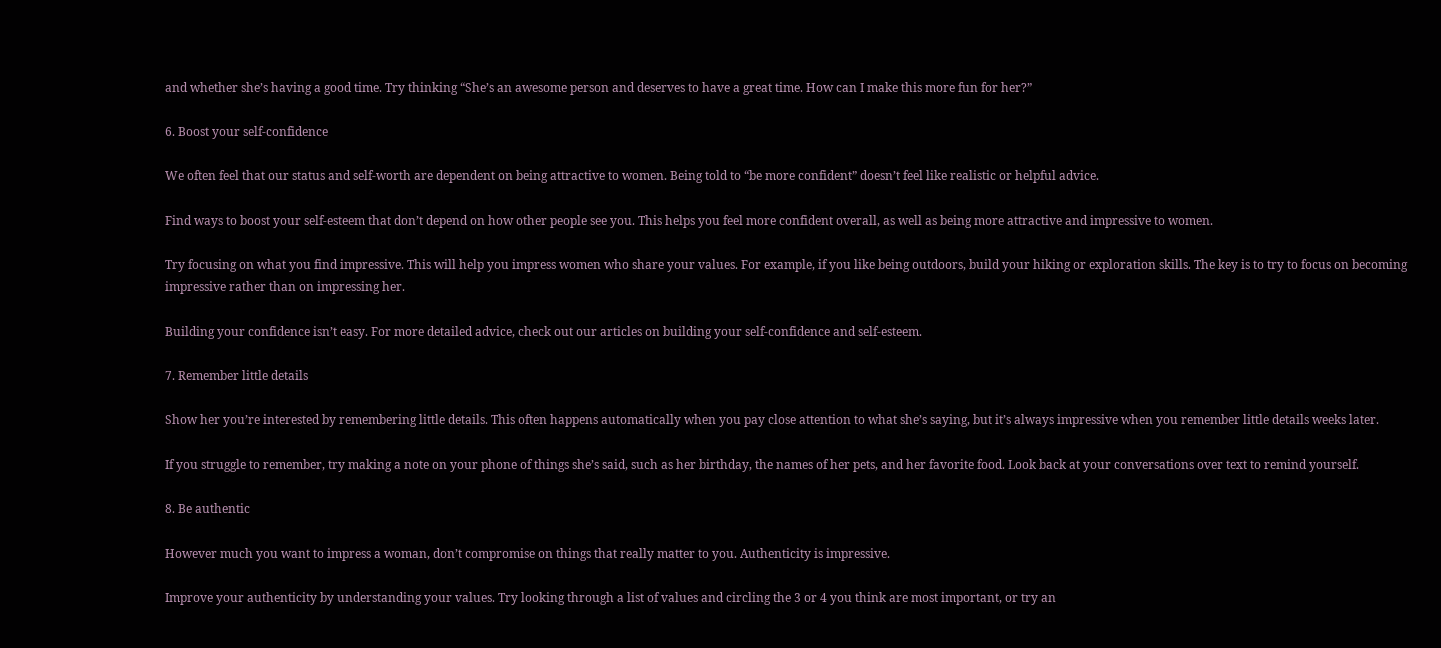and whether she’s having a good time. Try thinking “She’s an awesome person and deserves to have a great time. How can I make this more fun for her?”

6. Boost your self-confidence

We often feel that our status and self-worth are dependent on being attractive to women. Being told to “be more confident” doesn’t feel like realistic or helpful advice.

Find ways to boost your self-esteem that don’t depend on how other people see you. This helps you feel more confident overall, as well as being more attractive and impressive to women.

Try focusing on what you find impressive. This will help you impress women who share your values. For example, if you like being outdoors, build your hiking or exploration skills. The key is to try to focus on becoming impressive rather than on impressing her.

Building your confidence isn’t easy. For more detailed advice, check out our articles on building your self-confidence and self-esteem.

7. Remember little details

Show her you’re interested by remembering little details. This often happens automatically when you pay close attention to what she’s saying, but it’s always impressive when you remember little details weeks later.

If you struggle to remember, try making a note on your phone of things she’s said, such as her birthday, the names of her pets, and her favorite food. Look back at your conversations over text to remind yourself.

8. Be authentic

However much you want to impress a woman, don’t compromise on things that really matter to you. Authenticity is impressive.

Improve your authenticity by understanding your values. Try looking through a list of values and circling the 3 or 4 you think are most important, or try an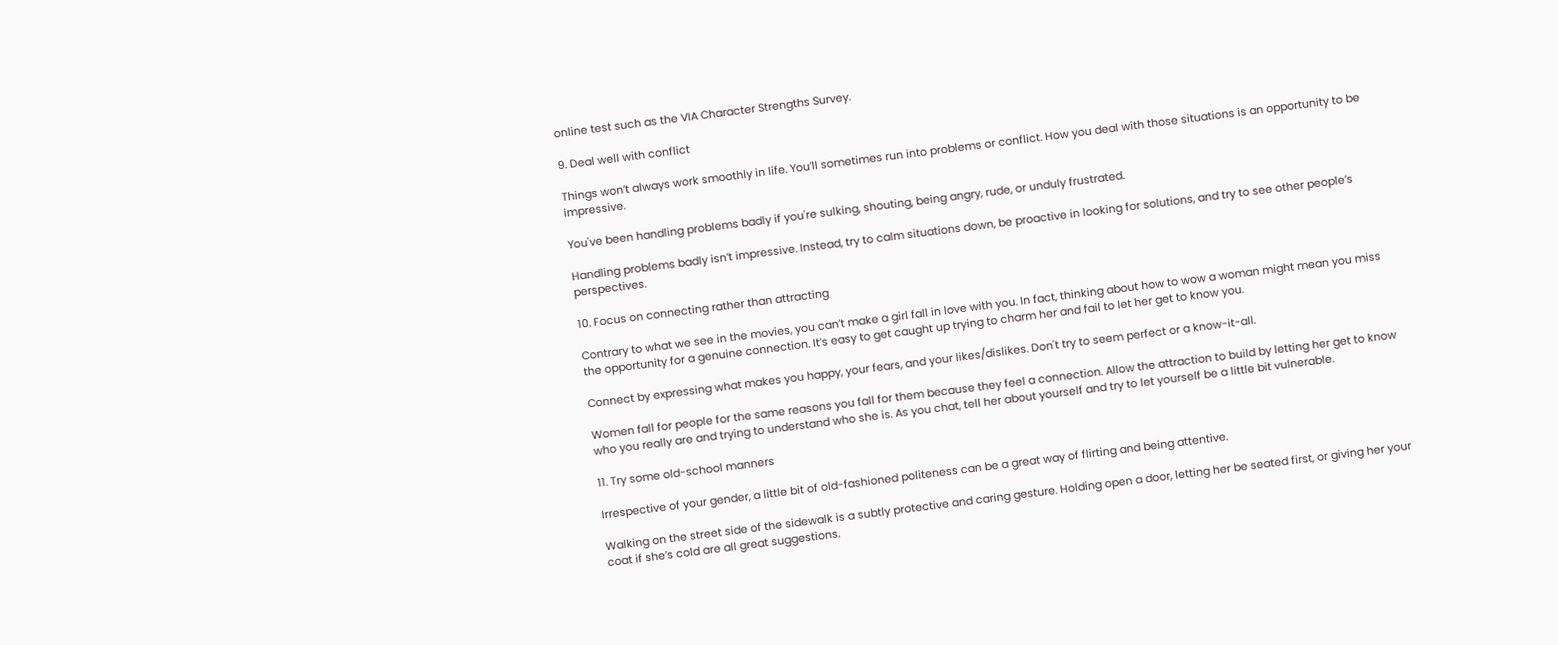online test such as the VIA Character Strengths Survey.

9. Deal well with conflict

Things won’t always work smoothly in life. You’ll sometimes run into problems or conflict. How you deal with those situations is an opportunity to be impressive.

You've been handling problems badly if you're sulking, shouting, being angry, rude, or unduly frustrated.

Handling problems badly isn’t impressive. Instead, try to calm situations down, be proactive in looking for solutions, and try to see other people’s perspectives.

10. Focus on connecting rather than attracting

Contrary to what we see in the movies, you can’t make a girl fall in love with you. In fact, thinking about how to wow a woman might mean you miss the opportunity for a genuine connection. It’s easy to get caught up trying to charm her and fail to let her get to know you.

Connect by expressing what makes you happy, your fears, and your likes/dislikes. Don't try to seem perfect or a know-it-all.

Women fall for people for the same reasons you fall for them because they feel a connection. Allow the attraction to build by letting her get to know who you really are and trying to understand who she is. As you chat, tell her about yourself and try to let yourself be a little bit vulnerable.

11. Try some old-school manners

Irrespective of your gender, a little bit of old-fashioned politeness can be a great way of flirting and being attentive.

Walking on the street side of the sidewalk is a subtly protective and caring gesture. Holding open a door, letting her be seated first, or giving her your coat if she’s cold are all great suggestions.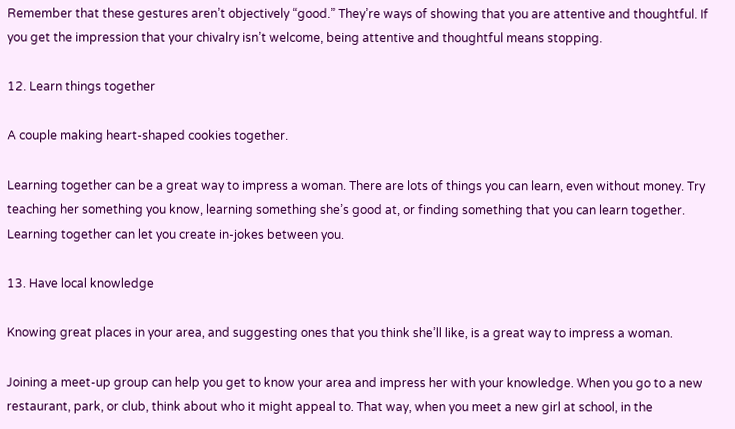Remember that these gestures aren’t objectively “good.” They’re ways of showing that you are attentive and thoughtful. If you get the impression that your chivalry isn’t welcome, being attentive and thoughtful means stopping.

12. Learn things together

A couple making heart-shaped cookies together.

Learning together can be a great way to impress a woman. There are lots of things you can learn, even without money. Try teaching her something you know, learning something she’s good at, or finding something that you can learn together. Learning together can let you create in-jokes between you.

13. Have local knowledge

Knowing great places in your area, and suggesting ones that you think she’ll like, is a great way to impress a woman.

Joining a meet-up group can help you get to know your area and impress her with your knowledge. When you go to a new restaurant, park, or club, think about who it might appeal to. That way, when you meet a new girl at school, in the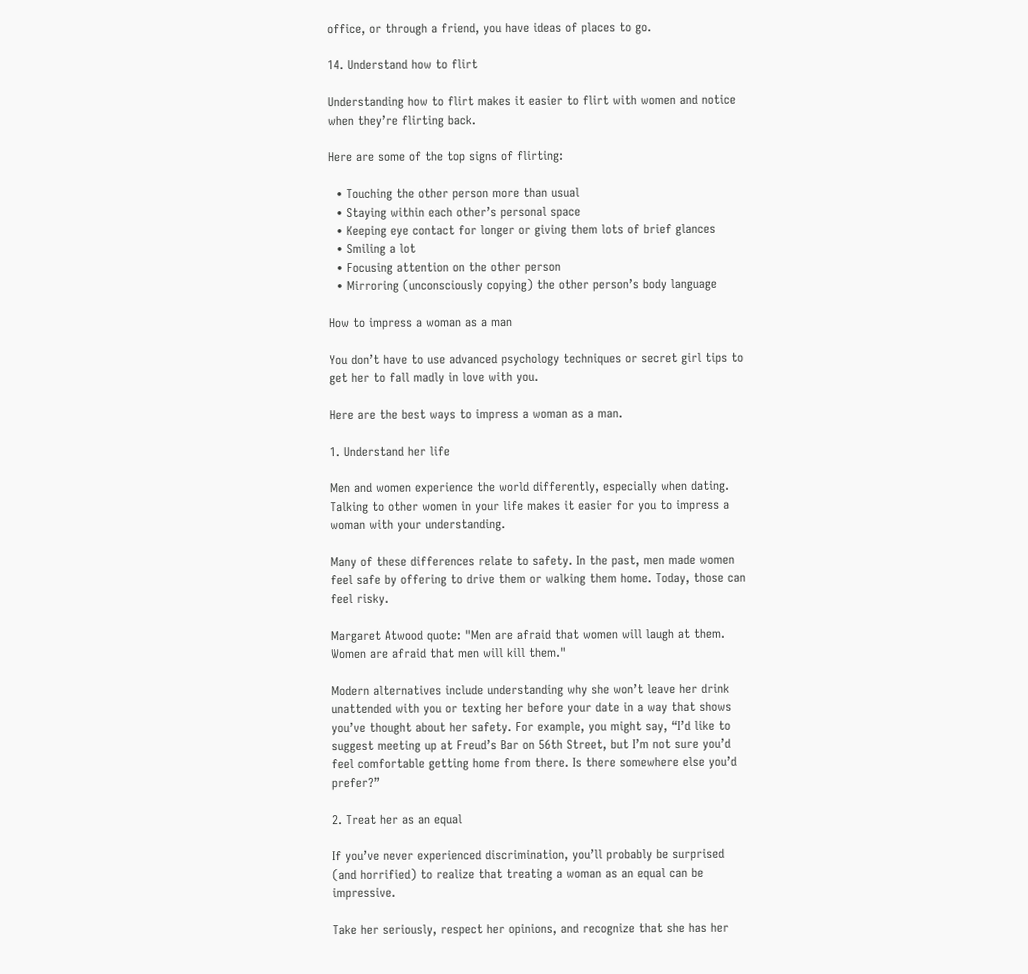office, or through a friend, you have ideas of places to go.

14. Understand how to flirt

Understanding how to flirt makes it easier to flirt with women and notice when they’re flirting back.

Here are some of the top signs of flirting:

  • Touching the other person more than usual
  • Staying within each other’s personal space
  • Keeping eye contact for longer or giving them lots of brief glances
  • Smiling a lot
  • Focusing attention on the other person
  • Mirroring (unconsciously copying) the other person’s body language

How to impress a woman as a man

You don’t have to use advanced psychology techniques or secret girl tips to get her to fall madly in love with you.

Here are the best ways to impress a woman as a man.

1. Understand her life

Men and women experience the world differently, especially when dating. Talking to other women in your life makes it easier for you to impress a woman with your understanding.

Many of these differences relate to safety. In the past, men made women feel safe by offering to drive them or walking them home. Today, those can feel risky.

Margaret Atwood quote: "Men are afraid that women will laugh at them. Women are afraid that men will kill them."

Modern alternatives include understanding why she won’t leave her drink unattended with you or texting her before your date in a way that shows you’ve thought about her safety. For example, you might say, “I’d like to suggest meeting up at Freud’s Bar on 56th Street, but I’m not sure you’d feel comfortable getting home from there. Is there somewhere else you’d prefer?”

2. Treat her as an equal

If you’ve never experienced discrimination, you’ll probably be surprised (and horrified) to realize that treating a woman as an equal can be impressive.

Take her seriously, respect her opinions, and recognize that she has her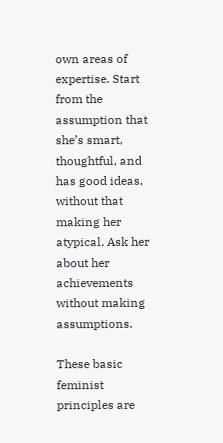own areas of expertise. Start from the assumption that she’s smart, thoughtful, and has good ideas, without that making her atypical. Ask her about her achievements without making assumptions.

These basic feminist principles are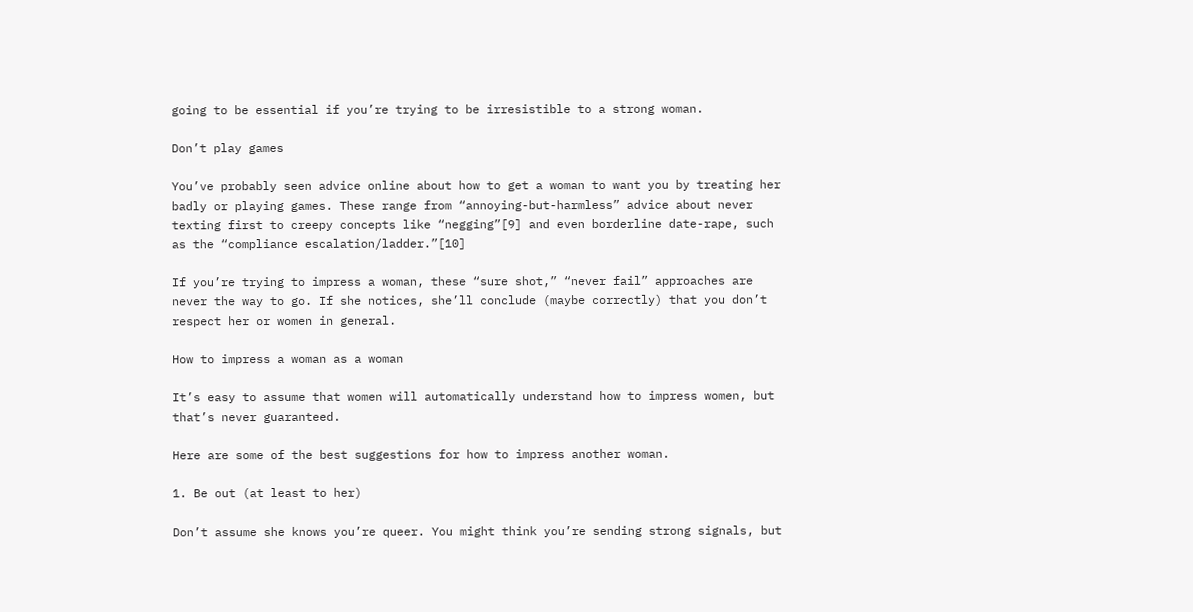going to be essential if you’re trying to be irresistible to a strong woman.

Don’t play games

You’ve probably seen advice online about how to get a woman to want you by treating her badly or playing games. These range from “annoying-but-harmless” advice about never texting first to creepy concepts like “negging”[9] and even borderline date-rape, such as the “compliance escalation/ladder.”[10]

If you’re trying to impress a woman, these “sure shot,” “never fail” approaches are never the way to go. If she notices, she’ll conclude (maybe correctly) that you don’t respect her or women in general.

How to impress a woman as a woman

It’s easy to assume that women will automatically understand how to impress women, but that’s never guaranteed.

Here are some of the best suggestions for how to impress another woman.

1. Be out (at least to her)

Don’t assume she knows you’re queer. You might think you’re sending strong signals, but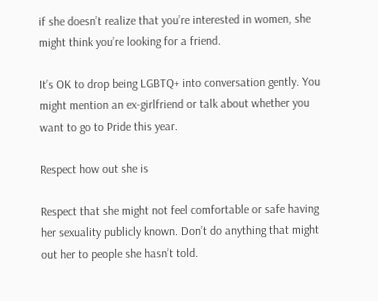if she doesn’t realize that you’re interested in women, she might think you’re looking for a friend.

It’s OK to drop being LGBTQ+ into conversation gently. You might mention an ex-girlfriend or talk about whether you want to go to Pride this year.

Respect how out she is

Respect that she might not feel comfortable or safe having her sexuality publicly known. Don’t do anything that might out her to people she hasn’t told.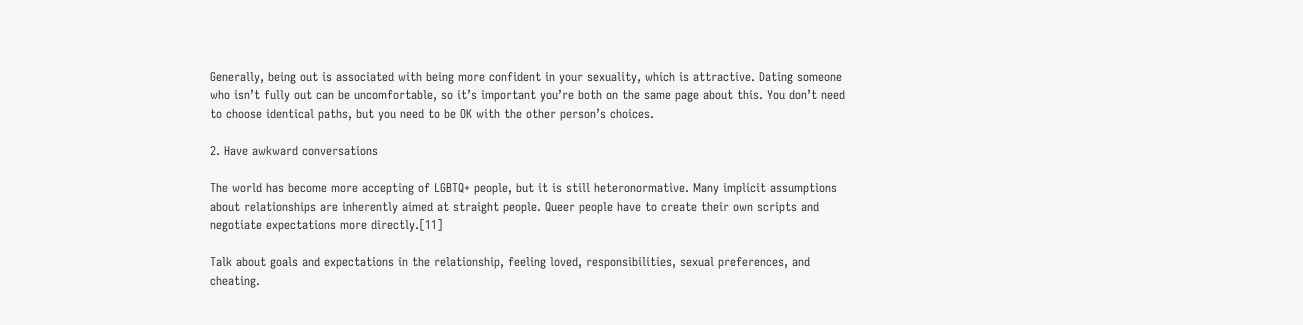Generally, being out is associated with being more confident in your sexuality, which is attractive. Dating someone who isn’t fully out can be uncomfortable, so it’s important you’re both on the same page about this. You don’t need to choose identical paths, but you need to be OK with the other person’s choices.

2. Have awkward conversations

The world has become more accepting of LGBTQ+ people, but it is still heteronormative. Many implicit assumptions about relationships are inherently aimed at straight people. Queer people have to create their own scripts and negotiate expectations more directly.[11]

Talk about goals and expectations in the relationship, feeling loved, responsibilities, sexual preferences, and cheating.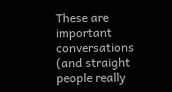These are important conversations (and straight people really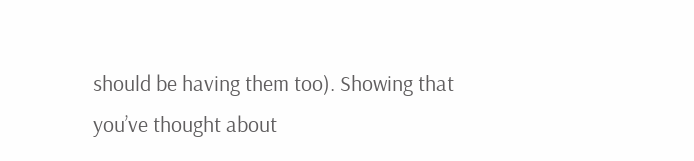should be having them too). Showing that you’ve thought about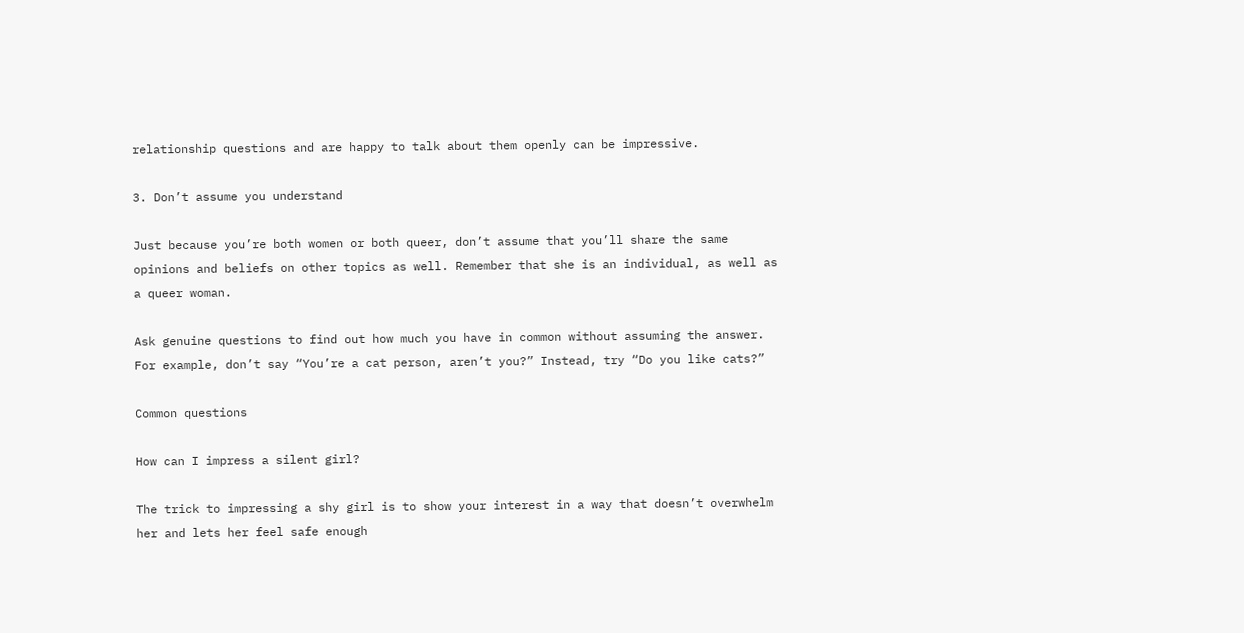relationship questions and are happy to talk about them openly can be impressive.

3. Don’t assume you understand

Just because you’re both women or both queer, don’t assume that you’ll share the same opinions and beliefs on other topics as well. Remember that she is an individual, as well as a queer woman.

Ask genuine questions to find out how much you have in common without assuming the answer. For example, don’t say “You’re a cat person, aren’t you?” Instead, try “Do you like cats?”

Common questions

How can I impress a silent girl?

The trick to impressing a shy girl is to show your interest in a way that doesn’t overwhelm her and lets her feel safe enough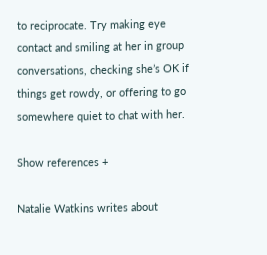to reciprocate. Try making eye contact and smiling at her in group conversations, checking she’s OK if things get rowdy, or offering to go somewhere quiet to chat with her.

Show references +

Natalie Watkins writes about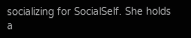socializing for SocialSelf. She holds a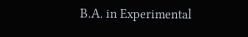B.A. in Experimental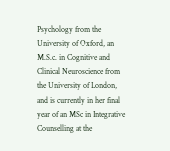Psychology from the University of Oxford, an M.S.c. in Cognitive and Clinical Neuroscience from the University of London, and is currently in her final year of an MSc in Integrative Counselling at the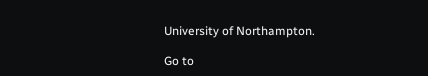University of Northampton.

Go to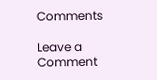Comments

Leave a Comment